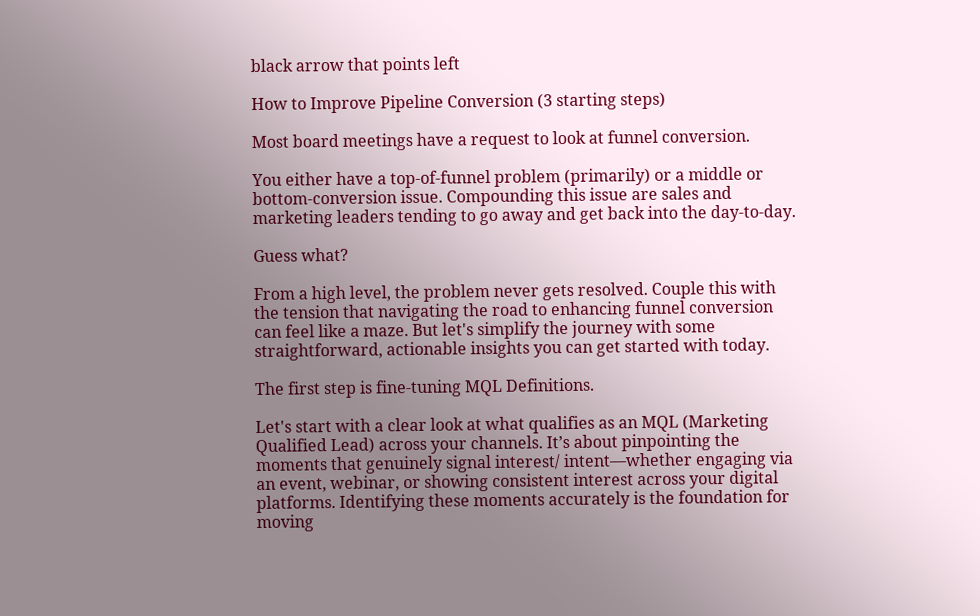black arrow that points left

How to Improve Pipeline Conversion (3 starting steps)

Most board meetings have a request to look at funnel conversion.

You either have a top-of-funnel problem (primarily) or a middle or bottom-conversion issue. Compounding this issue are sales and marketing leaders tending to go away and get back into the day-to-day.

Guess what?

From a high level, the problem never gets resolved. Couple this with the tension that navigating the road to enhancing funnel conversion can feel like a maze. But let's simplify the journey with some straightforward, actionable insights you can get started with today.

The first step is fine-tuning MQL Definitions.

Let's start with a clear look at what qualifies as an MQL (Marketing Qualified Lead) across your channels. It’s about pinpointing the moments that genuinely signal interest/ intent—whether engaging via an event, webinar, or showing consistent interest across your digital platforms. Identifying these moments accurately is the foundation for moving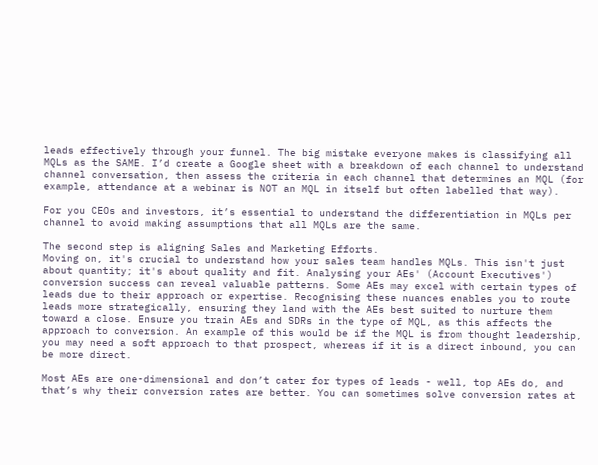leads effectively through your funnel. The big mistake everyone makes is classifying all MQLs as the SAME. I’d create a Google sheet with a breakdown of each channel to understand channel conversation, then assess the criteria in each channel that determines an MQL (for example, attendance at a webinar is NOT an MQL in itself but often labelled that way).

For you CEOs and investors, it’s essential to understand the differentiation in MQLs per channel to avoid making assumptions that all MQLs are the same.

The second step is aligning Sales and Marketing Efforts.
Moving on, it's crucial to understand how your sales team handles MQLs. This isn't just about quantity; it's about quality and fit. Analysing your AEs' (Account Executives') conversion success can reveal valuable patterns. Some AEs may excel with certain types of leads due to their approach or expertise. Recognising these nuances enables you to route leads more strategically, ensuring they land with the AEs best suited to nurture them toward a close. Ensure you train AEs and SDRs in the type of MQL, as this affects the approach to conversion. An example of this would be if the MQL is from thought leadership, you may need a soft approach to that prospect, whereas if it is a direct inbound, you can be more direct.

Most AEs are one-dimensional and don’t cater for types of leads - well, top AEs do, and that’s why their conversion rates are better. You can sometimes solve conversion rates at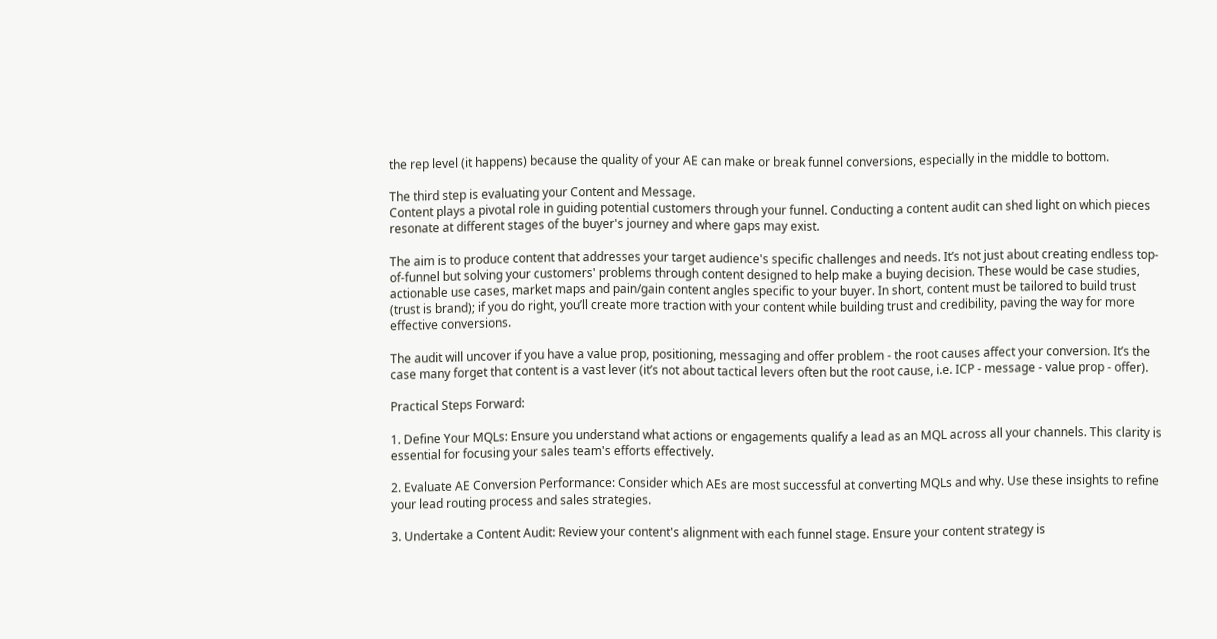the rep level (it happens) because the quality of your AE can make or break funnel conversions, especially in the middle to bottom.

The third step is evaluating your Content and Message.
Content plays a pivotal role in guiding potential customers through your funnel. Conducting a content audit can shed light on which pieces resonate at different stages of the buyer's journey and where gaps may exist.

The aim is to produce content that addresses your target audience's specific challenges and needs. It’s not just about creating endless top-of-funnel but solving your customers' problems through content designed to help make a buying decision. These would be case studies, actionable use cases, market maps and pain/gain content angles specific to your buyer. In short, content must be tailored to build trust (trust is brand); if you do right, you’ll create more traction with your content while building trust and credibility, paving the way for more effective conversions.

The audit will uncover if you have a value prop, positioning, messaging and offer problem - the root causes affect your conversion. It’s the case many forget that content is a vast lever (it’s not about tactical levers often but the root cause, i.e. ICP - message - value prop - offer).

Practical Steps Forward:

1. Define Your MQLs: Ensure you understand what actions or engagements qualify a lead as an MQL across all your channels. This clarity is essential for focusing your sales team's efforts effectively.

2. Evaluate AE Conversion Performance: Consider which AEs are most successful at converting MQLs and why. Use these insights to refine your lead routing process and sales strategies.

3. Undertake a Content Audit: Review your content's alignment with each funnel stage. Ensure your content strategy is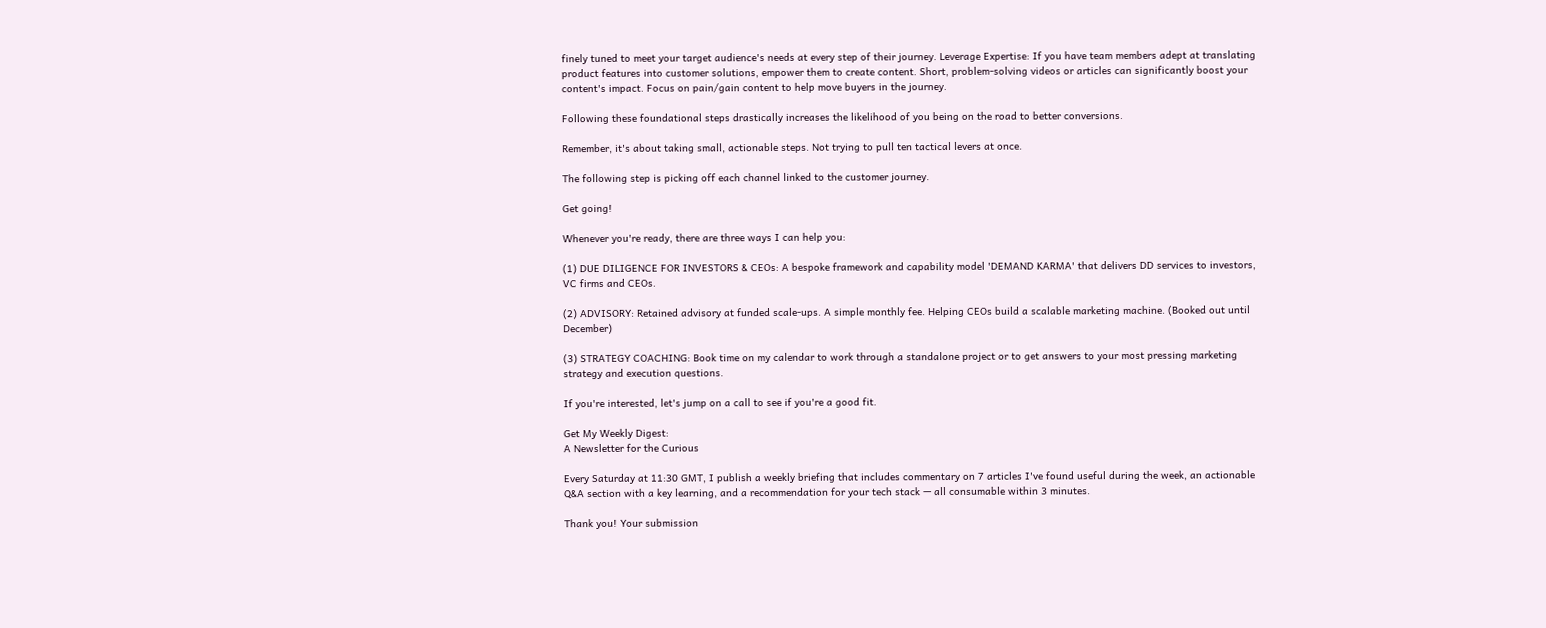finely tuned to meet your target audience's needs at every step of their journey. Leverage Expertise: If you have team members adept at translating product features into customer solutions, empower them to create content. Short, problem-solving videos or articles can significantly boost your content's impact. Focus on pain/gain content to help move buyers in the journey.

Following these foundational steps drastically increases the likelihood of you being on the road to better conversions.

Remember, it's about taking small, actionable steps. Not trying to pull ten tactical levers at once.

The following step is picking off each channel linked to the customer journey.

Get going!

Whenever you're ready, there are three ways I can help you:

(1) DUE DILIGENCE FOR INVESTORS & CEOs: A bespoke framework and capability model 'DEMAND KARMA' that delivers DD services to investors, VC firms and CEOs.

(2) ADVISORY: Retained advisory at funded scale-ups. A simple monthly fee. Helping CEOs build a scalable marketing machine. (Booked out until December)

(3) STRATEGY COACHING: Book time on my calendar to work through a standalone project or to get answers to your most pressing marketing strategy and execution questions.

If you're interested, let's jump on a call to see if you're a good fit.

Get My Weekly Digest:
A Newsletter for the Curious

Every Saturday at 11:30 GMT, I publish a weekly briefing that includes commentary on 7 articles I've found useful during the week, an actionable Q&A section with a key learning, and a recommendation for your tech stack — all consumable within 3 minutes.

Thank you! Your submission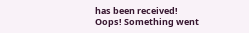has been received!
Oops! Something went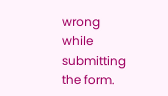wrong while submitting the form.